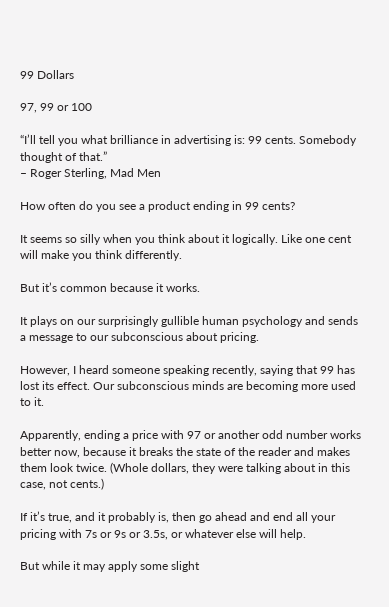99 Dollars

97, 99 or 100

“I’ll tell you what brilliance in advertising is: 99 cents. Somebody thought of that.”
– Roger Sterling, Mad Men

How often do you see a product ending in 99 cents?

It seems so silly when you think about it logically. Like one cent will make you think differently.

But it’s common because it works.

It plays on our surprisingly gullible human psychology and sends a message to our subconscious about pricing.

However, I heard someone speaking recently, saying that 99 has lost its effect. Our subconscious minds are becoming more used to it.

Apparently, ending a price with 97 or another odd number works better now, because it breaks the state of the reader and makes them look twice. (Whole dollars, they were talking about in this case, not cents.)

If it’s true, and it probably is, then go ahead and end all your pricing with 7s or 9s or 3.5s, or whatever else will help.

But while it may apply some slight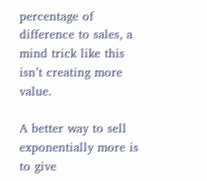percentage of difference to sales, a mind trick like this isn’t creating more value.

A better way to sell exponentially more is to give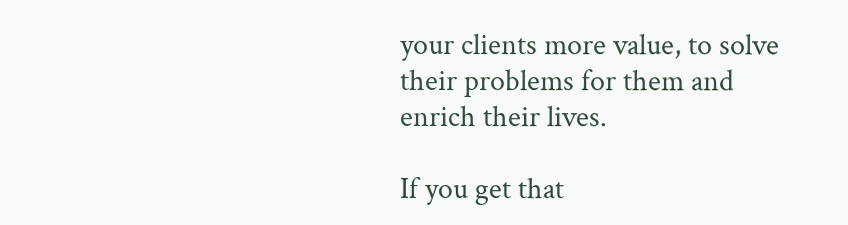your clients more value, to solve their problems for them and enrich their lives.

If you get that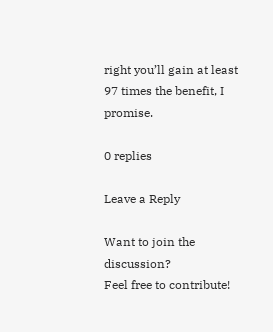right you’ll gain at least 97 times the benefit, I promise.

0 replies

Leave a Reply

Want to join the discussion?
Feel free to contribute!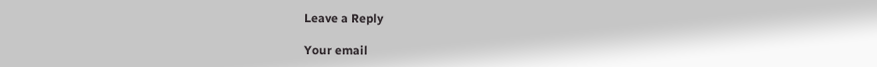Leave a Reply

Your email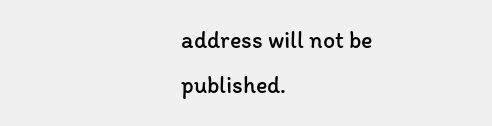address will not be published.